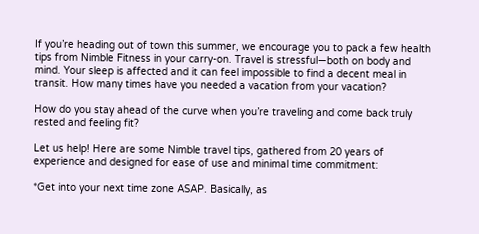If you’re heading out of town this summer, we encourage you to pack a few health tips from Nimble Fitness in your carry-on. Travel is stressful—both on body and mind. Your sleep is affected and it can feel impossible to find a decent meal in transit. How many times have you needed a vacation from your vacation?

How do you stay ahead of the curve when you’re traveling and come back truly rested and feeling fit?

Let us help! Here are some Nimble travel tips, gathered from 20 years of experience and designed for ease of use and minimal time commitment:

*Get into your next time zone ASAP. Basically, as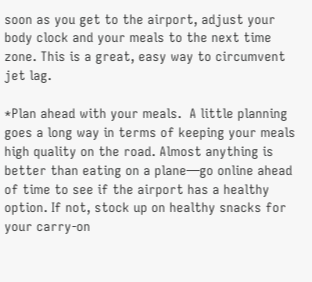soon as you get to the airport, adjust your body clock and your meals to the next time zone. This is a great, easy way to circumvent jet lag.

*Plan ahead with your meals.  A little planning goes a long way in terms of keeping your meals high quality on the road. Almost anything is better than eating on a plane—go online ahead of time to see if the airport has a healthy option. If not, stock up on healthy snacks for your carry-on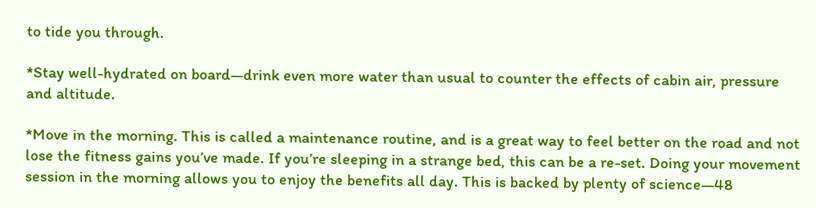to tide you through.

*Stay well-hydrated on board—drink even more water than usual to counter the effects of cabin air, pressure and altitude.

*Move in the morning. This is called a maintenance routine, and is a great way to feel better on the road and not lose the fitness gains you’ve made. If you’re sleeping in a strange bed, this can be a re-set. Doing your movement session in the morning allows you to enjoy the benefits all day. This is backed by plenty of science—48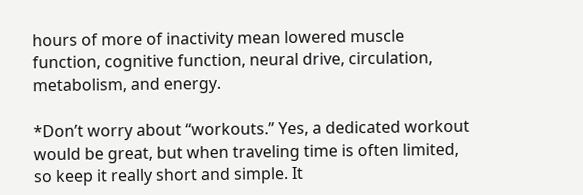hours of more of inactivity mean lowered muscle function, cognitive function, neural drive, circulation, metabolism, and energy.

*Don’t worry about “workouts.” Yes, a dedicated workout would be great, but when traveling time is often limited, so keep it really short and simple. It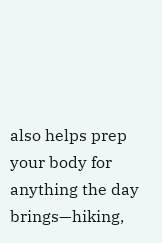also helps prep your body for anything the day brings—hiking,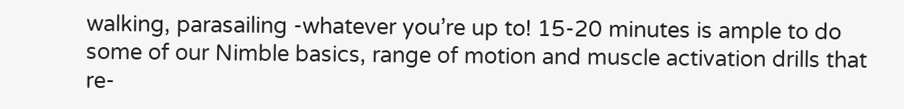walking, parasailing -whatever you’re up to! 15-20 minutes is ample to do some of our Nimble basics, range of motion and muscle activation drills that re-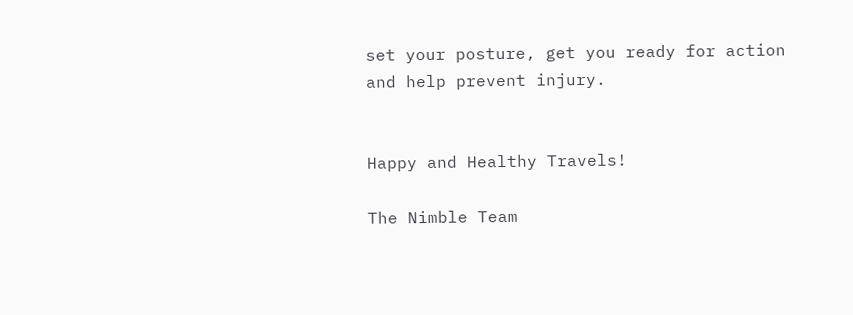set your posture, get you ready for action and help prevent injury.


Happy and Healthy Travels!

The Nimble Team